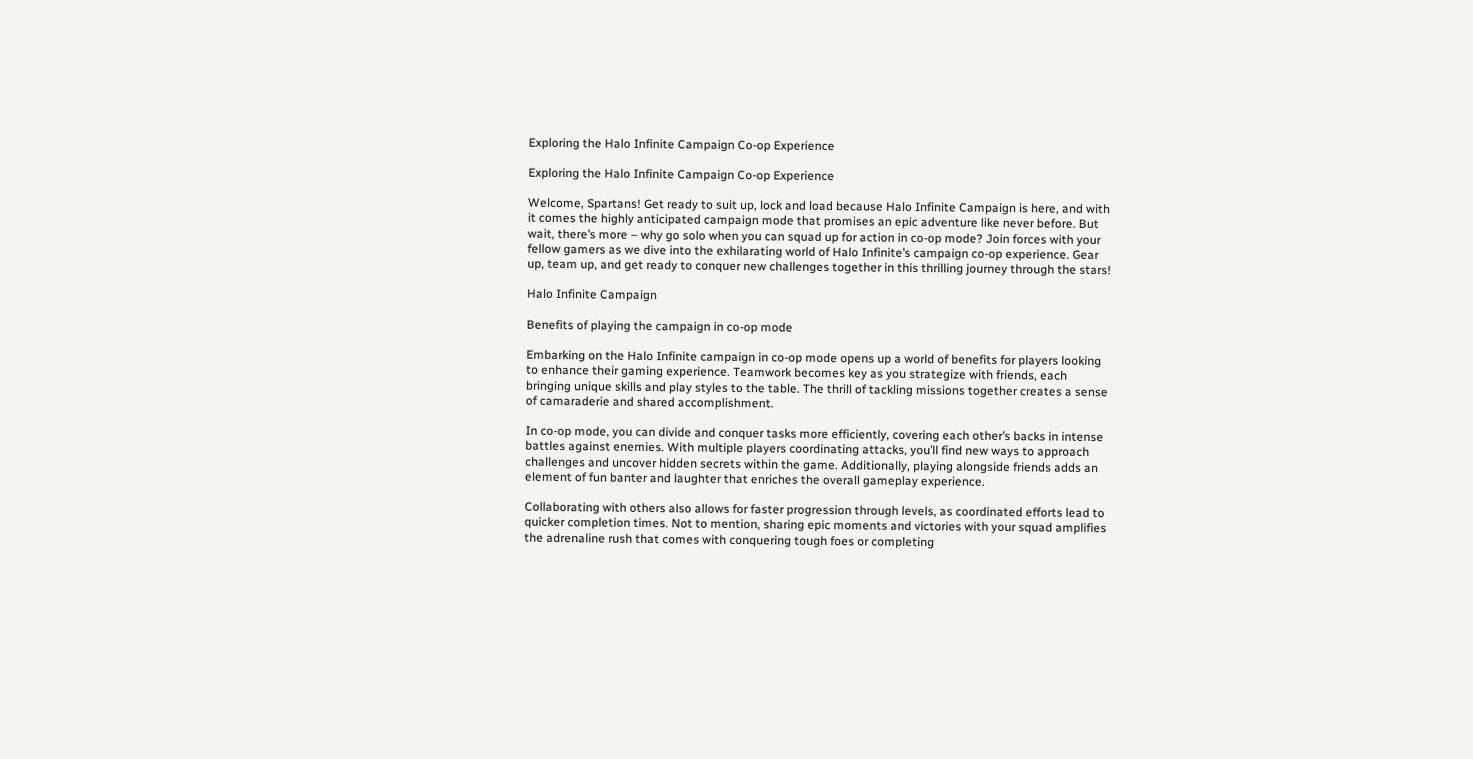Exploring the Halo Infinite Campaign Co-op Experience

Exploring the Halo Infinite Campaign Co-op Experience

Welcome, Spartans! Get ready to suit up, lock and load because Halo Infinite Campaign is here, and with it comes the highly anticipated campaign mode that promises an epic adventure like never before. But wait, there’s more – why go solo when you can squad up for action in co-op mode? Join forces with your fellow gamers as we dive into the exhilarating world of Halo Infinite’s campaign co-op experience. Gear up, team up, and get ready to conquer new challenges together in this thrilling journey through the stars!

Halo Infinite Campaign

Benefits of playing the campaign in co-op mode

Embarking on the Halo Infinite campaign in co-op mode opens up a world of benefits for players looking to enhance their gaming experience. Teamwork becomes key as you strategize with friends, each bringing unique skills and play styles to the table. The thrill of tackling missions together creates a sense of camaraderie and shared accomplishment.

In co-op mode, you can divide and conquer tasks more efficiently, covering each other’s backs in intense battles against enemies. With multiple players coordinating attacks, you’ll find new ways to approach challenges and uncover hidden secrets within the game. Additionally, playing alongside friends adds an element of fun banter and laughter that enriches the overall gameplay experience.

Collaborating with others also allows for faster progression through levels, as coordinated efforts lead to quicker completion times. Not to mention, sharing epic moments and victories with your squad amplifies the adrenaline rush that comes with conquering tough foes or completing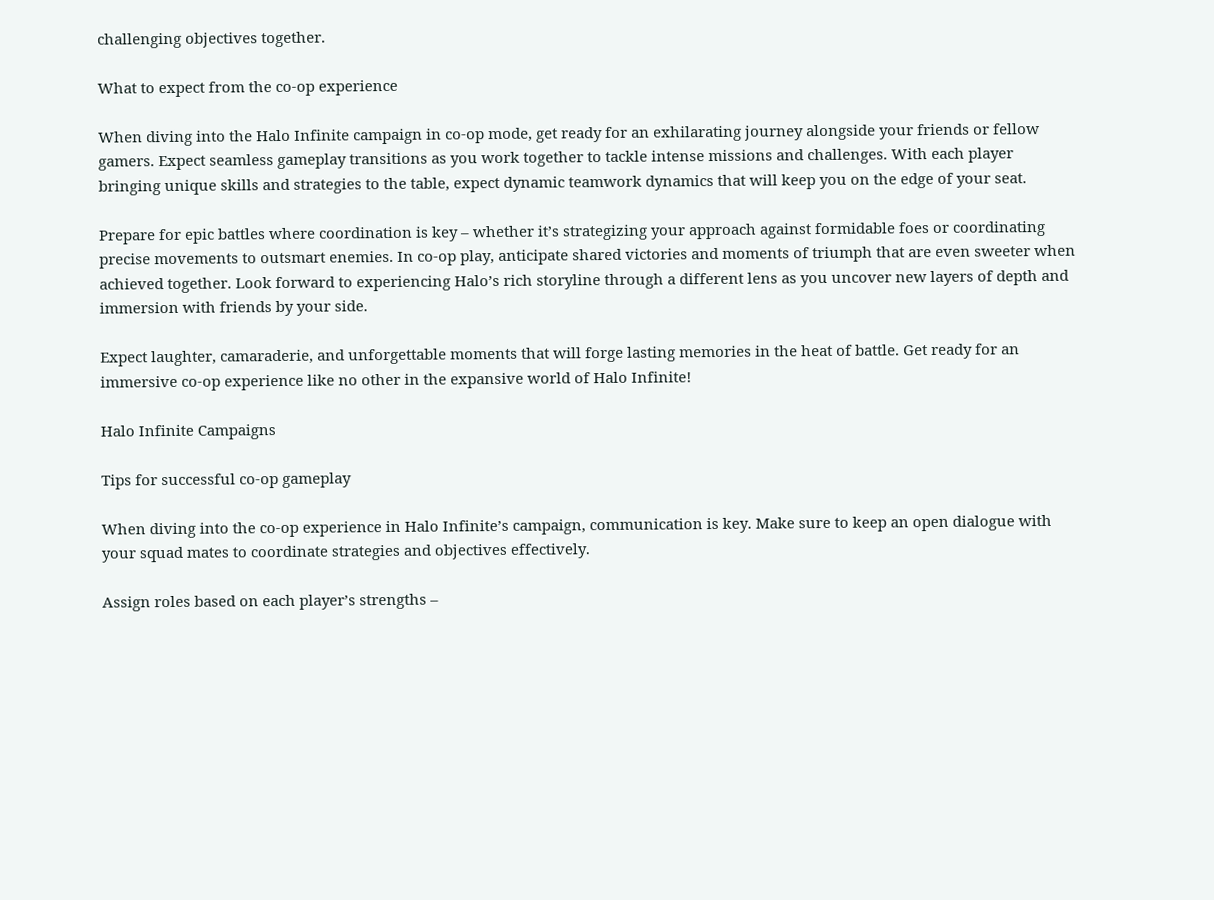challenging objectives together.

What to expect from the co-op experience

When diving into the Halo Infinite campaign in co-op mode, get ready for an exhilarating journey alongside your friends or fellow gamers. Expect seamless gameplay transitions as you work together to tackle intense missions and challenges. With each player bringing unique skills and strategies to the table, expect dynamic teamwork dynamics that will keep you on the edge of your seat.

Prepare for epic battles where coordination is key – whether it’s strategizing your approach against formidable foes or coordinating precise movements to outsmart enemies. In co-op play, anticipate shared victories and moments of triumph that are even sweeter when achieved together. Look forward to experiencing Halo’s rich storyline through a different lens as you uncover new layers of depth and immersion with friends by your side.

Expect laughter, camaraderie, and unforgettable moments that will forge lasting memories in the heat of battle. Get ready for an immersive co-op experience like no other in the expansive world of Halo Infinite!

Halo Infinite Campaigns

Tips for successful co-op gameplay

When diving into the co-op experience in Halo Infinite’s campaign, communication is key. Make sure to keep an open dialogue with your squad mates to coordinate strategies and objectives effectively.

Assign roles based on each player’s strengths –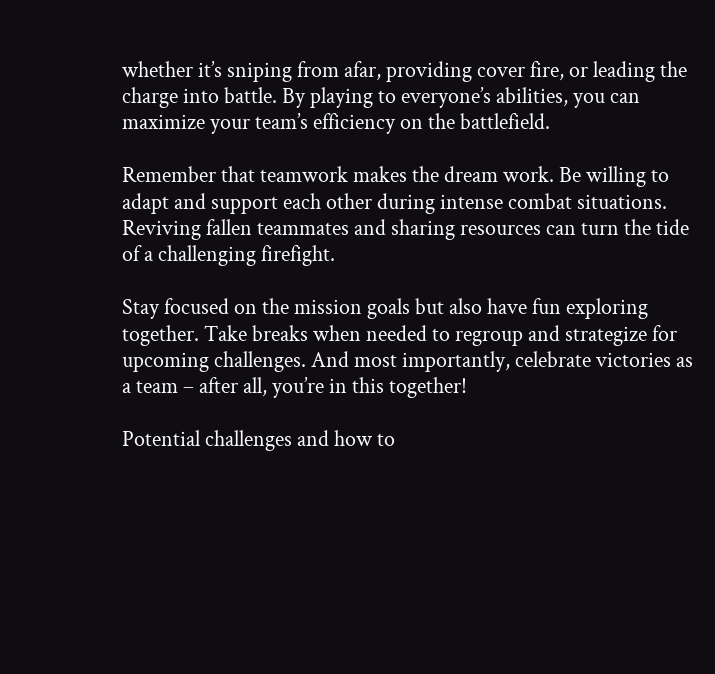whether it’s sniping from afar, providing cover fire, or leading the charge into battle. By playing to everyone’s abilities, you can maximize your team’s efficiency on the battlefield.

Remember that teamwork makes the dream work. Be willing to adapt and support each other during intense combat situations. Reviving fallen teammates and sharing resources can turn the tide of a challenging firefight.

Stay focused on the mission goals but also have fun exploring together. Take breaks when needed to regroup and strategize for upcoming challenges. And most importantly, celebrate victories as a team – after all, you’re in this together!

Potential challenges and how to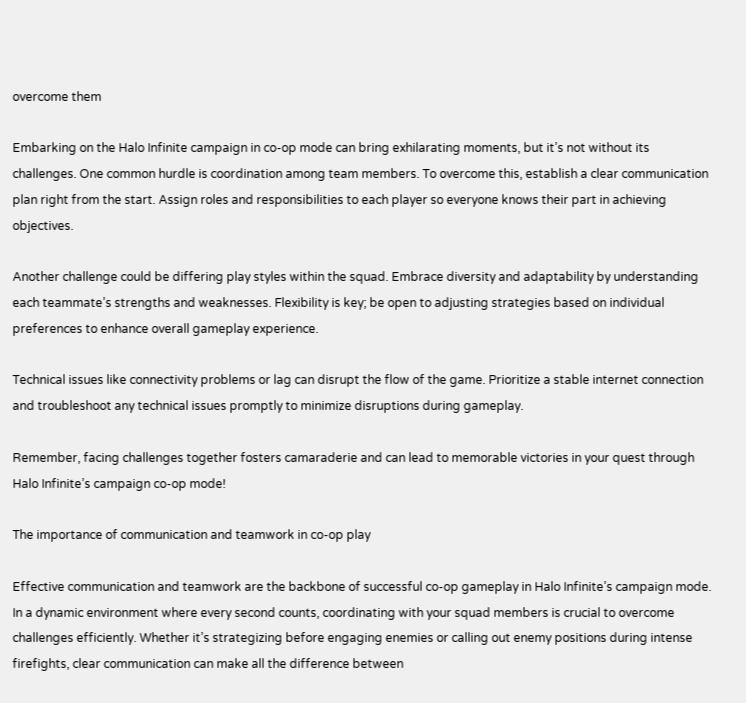overcome them

Embarking on the Halo Infinite campaign in co-op mode can bring exhilarating moments, but it’s not without its challenges. One common hurdle is coordination among team members. To overcome this, establish a clear communication plan right from the start. Assign roles and responsibilities to each player so everyone knows their part in achieving objectives.

Another challenge could be differing play styles within the squad. Embrace diversity and adaptability by understanding each teammate’s strengths and weaknesses. Flexibility is key; be open to adjusting strategies based on individual preferences to enhance overall gameplay experience.

Technical issues like connectivity problems or lag can disrupt the flow of the game. Prioritize a stable internet connection and troubleshoot any technical issues promptly to minimize disruptions during gameplay.

Remember, facing challenges together fosters camaraderie and can lead to memorable victories in your quest through Halo Infinite’s campaign co-op mode!

The importance of communication and teamwork in co-op play

Effective communication and teamwork are the backbone of successful co-op gameplay in Halo Infinite’s campaign mode. In a dynamic environment where every second counts, coordinating with your squad members is crucial to overcome challenges efficiently. Whether it’s strategizing before engaging enemies or calling out enemy positions during intense firefights, clear communication can make all the difference between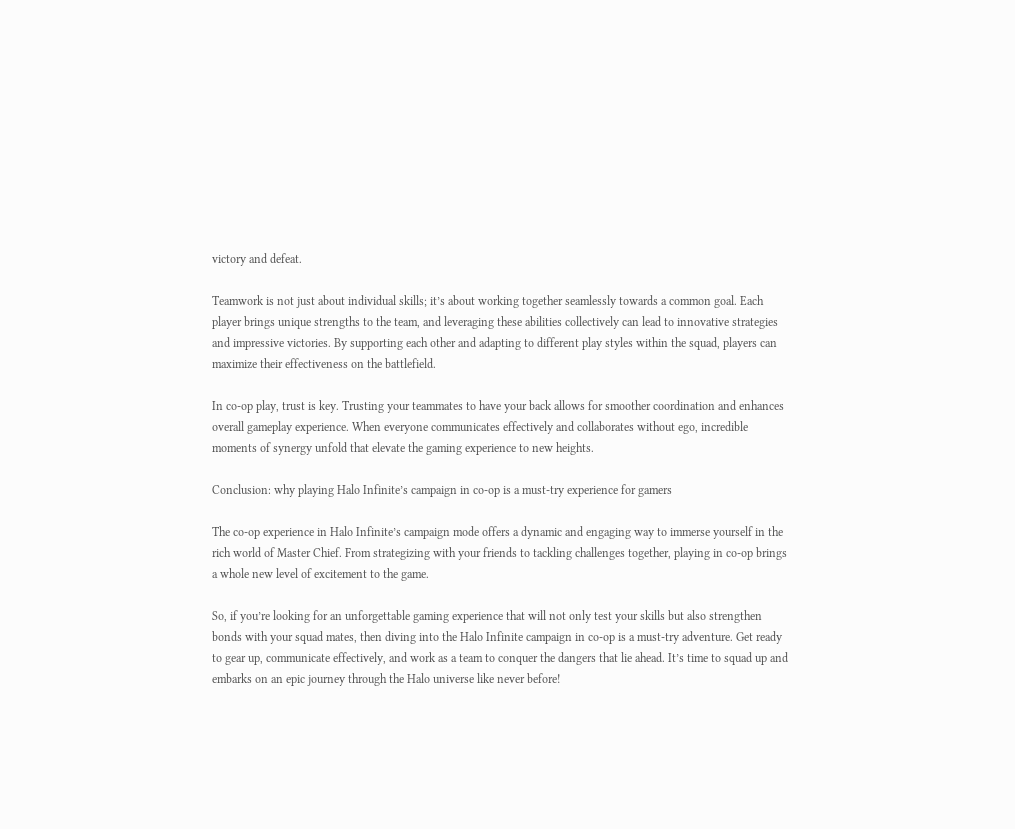victory and defeat.

Teamwork is not just about individual skills; it’s about working together seamlessly towards a common goal. Each player brings unique strengths to the team, and leveraging these abilities collectively can lead to innovative strategies and impressive victories. By supporting each other and adapting to different play styles within the squad, players can maximize their effectiveness on the battlefield.

In co-op play, trust is key. Trusting your teammates to have your back allows for smoother coordination and enhances overall gameplay experience. When everyone communicates effectively and collaborates without ego, incredible moments of synergy unfold that elevate the gaming experience to new heights.

Conclusion: why playing Halo Infinite’s campaign in co-op is a must-try experience for gamers

The co-op experience in Halo Infinite’s campaign mode offers a dynamic and engaging way to immerse yourself in the rich world of Master Chief. From strategizing with your friends to tackling challenges together, playing in co-op brings a whole new level of excitement to the game.

So, if you’re looking for an unforgettable gaming experience that will not only test your skills but also strengthen bonds with your squad mates, then diving into the Halo Infinite campaign in co-op is a must-try adventure. Get ready to gear up, communicate effectively, and work as a team to conquer the dangers that lie ahead. It’s time to squad up and embarks on an epic journey through the Halo universe like never before!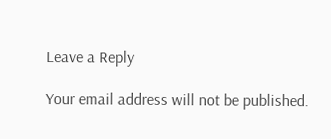Leave a Reply

Your email address will not be published.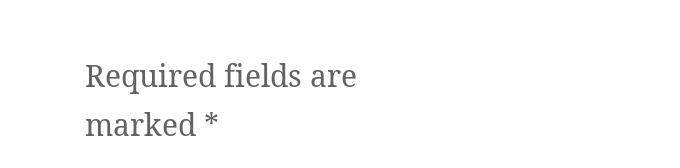Required fields are marked *